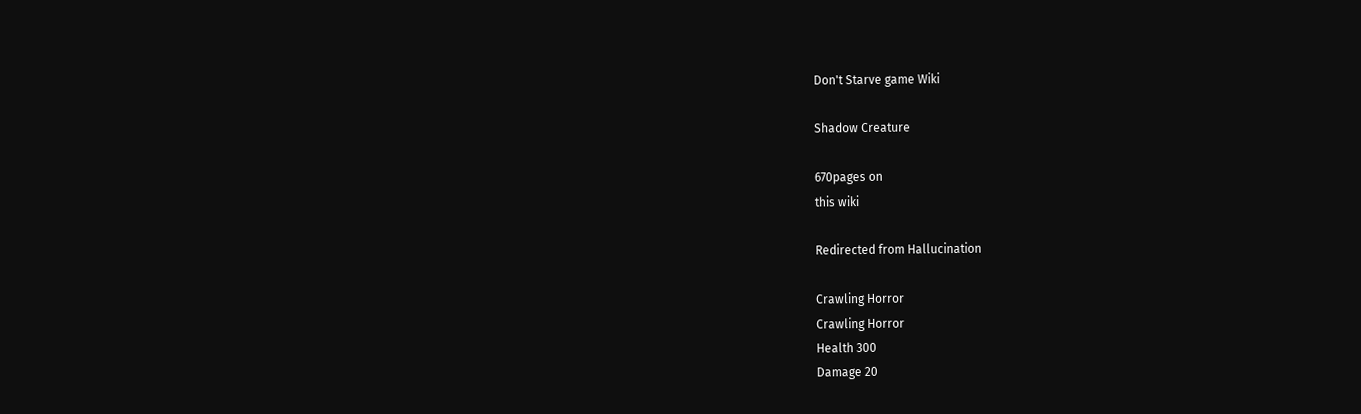Don't Starve game Wiki

Shadow Creature

670pages on
this wiki

Redirected from Hallucination

Crawling Horror
Crawling Horror
Health 300
Damage 20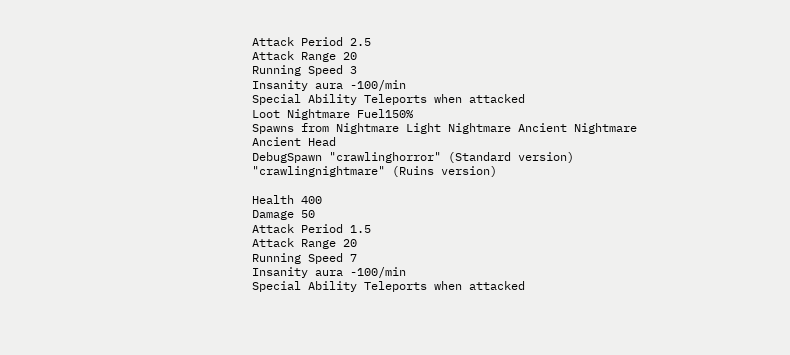Attack Period 2.5
Attack Range 20
Running Speed 3
Insanity aura -100/min
Special Ability Teleports when attacked
Loot Nightmare Fuel150%
Spawns from Nightmare Light Nightmare Ancient Nightmare Ancient Head
DebugSpawn "crawlinghorror" (Standard version)
"crawlingnightmare" (Ruins version)

Health 400
Damage 50
Attack Period 1.5
Attack Range 20
Running Speed 7
Insanity aura -100/min
Special Ability Teleports when attacked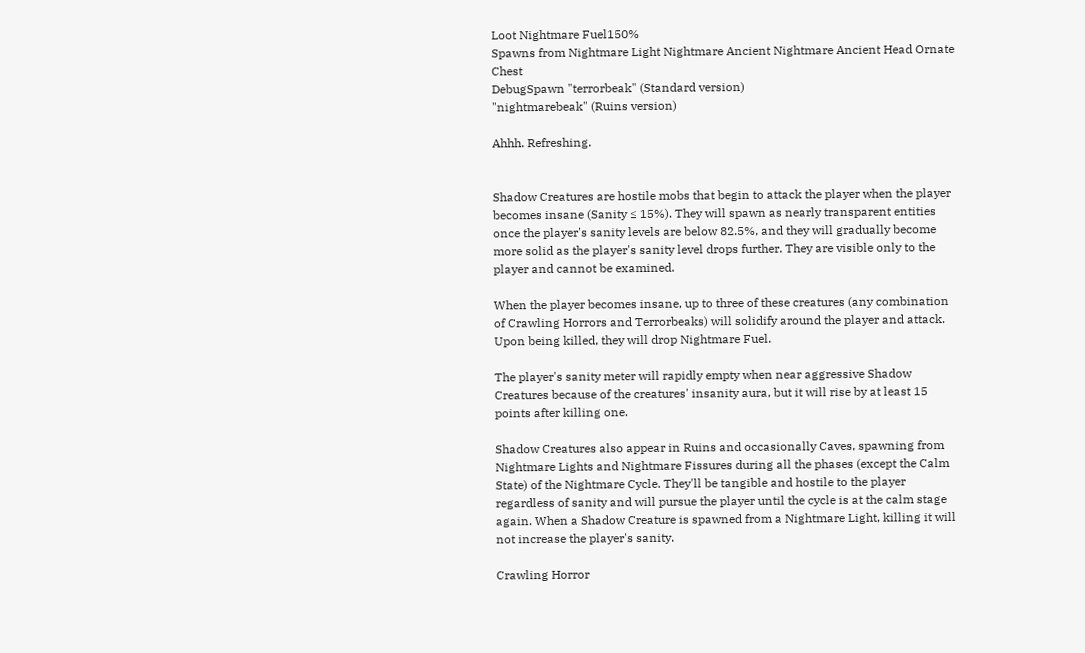Loot Nightmare Fuel150%
Spawns from Nightmare Light Nightmare Ancient Nightmare Ancient Head Ornate Chest
DebugSpawn "terrorbeak" (Standard version)
"nightmarebeak" (Ruins version)

Ahhh. Refreshing.


Shadow Creatures are hostile mobs that begin to attack the player when the player becomes insane (Sanity ≤ 15%). They will spawn as nearly transparent entities once the player's sanity levels are below 82.5%, and they will gradually become more solid as the player's sanity level drops further. They are visible only to the player and cannot be examined.

When the player becomes insane, up to three of these creatures (any combination of Crawling Horrors and Terrorbeaks) will solidify around the player and attack. Upon being killed, they will drop Nightmare Fuel.

The player's sanity meter will rapidly empty when near aggressive Shadow Creatures because of the creatures' insanity aura, but it will rise by at least 15 points after killing one.

Shadow Creatures also appear in Ruins and occasionally Caves, spawning from Nightmare Lights and Nightmare Fissures during all the phases (except the Calm State) of the Nightmare Cycle. They'll be tangible and hostile to the player regardless of sanity and will pursue the player until the cycle is at the calm stage again. When a Shadow Creature is spawned from a Nightmare Light, killing it will not increase the player's sanity.

Crawling Horror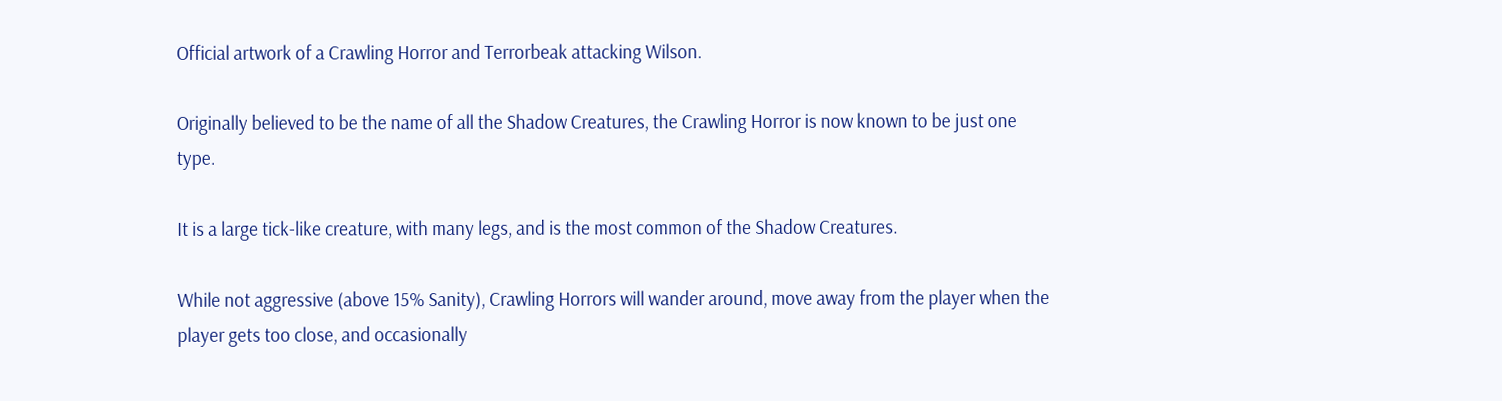Official artwork of a Crawling Horror and Terrorbeak attacking Wilson.

Originally believed to be the name of all the Shadow Creatures, the Crawling Horror is now known to be just one type.

It is a large tick-like creature, with many legs, and is the most common of the Shadow Creatures.

While not aggressive (above 15% Sanity), Crawling Horrors will wander around, move away from the player when the player gets too close, and occasionally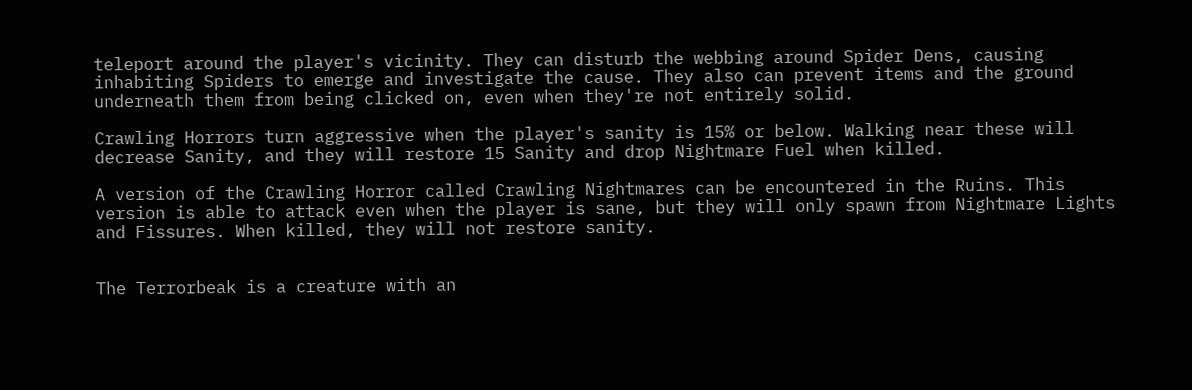teleport around the player's vicinity. They can disturb the webbing around Spider Dens, causing inhabiting Spiders to emerge and investigate the cause. They also can prevent items and the ground underneath them from being clicked on, even when they're not entirely solid.

Crawling Horrors turn aggressive when the player's sanity is 15% or below. Walking near these will decrease Sanity, and they will restore 15 Sanity and drop Nightmare Fuel when killed.

A version of the Crawling Horror called Crawling Nightmares can be encountered in the Ruins. This version is able to attack even when the player is sane, but they will only spawn from Nightmare Lights and Fissures. When killed, they will not restore sanity.


The Terrorbeak is a creature with an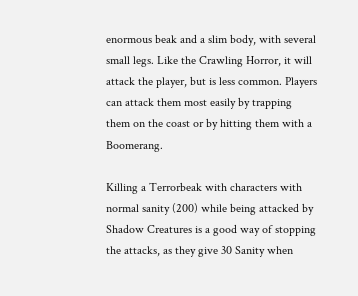enormous beak and a slim body, with several small legs. Like the Crawling Horror, it will attack the player, but is less common. Players can attack them most easily by trapping them on the coast or by hitting them with a Boomerang.

Killing a Terrorbeak with characters with normal sanity (200) while being attacked by Shadow Creatures is a good way of stopping the attacks, as they give 30 Sanity when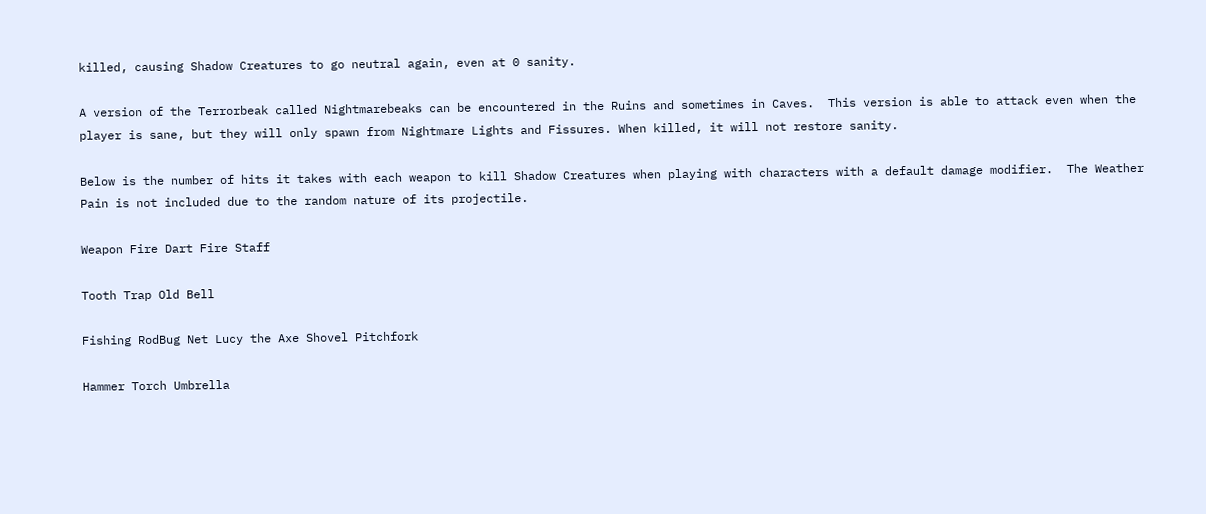killed, causing Shadow Creatures to go neutral again, even at 0 sanity.

A version of the Terrorbeak called Nightmarebeaks can be encountered in the Ruins and sometimes in Caves.  This version is able to attack even when the player is sane, but they will only spawn from Nightmare Lights and Fissures. When killed, it will not restore sanity.

Below is the number of hits it takes with each weapon to kill Shadow Creatures when playing with characters with a default damage modifier.  The Weather Pain is not included due to the random nature of its projectile.

Weapon Fire Dart Fire Staff

Tooth Trap Old Bell

Fishing RodBug Net Lucy the Axe Shovel Pitchfork

Hammer Torch Umbrella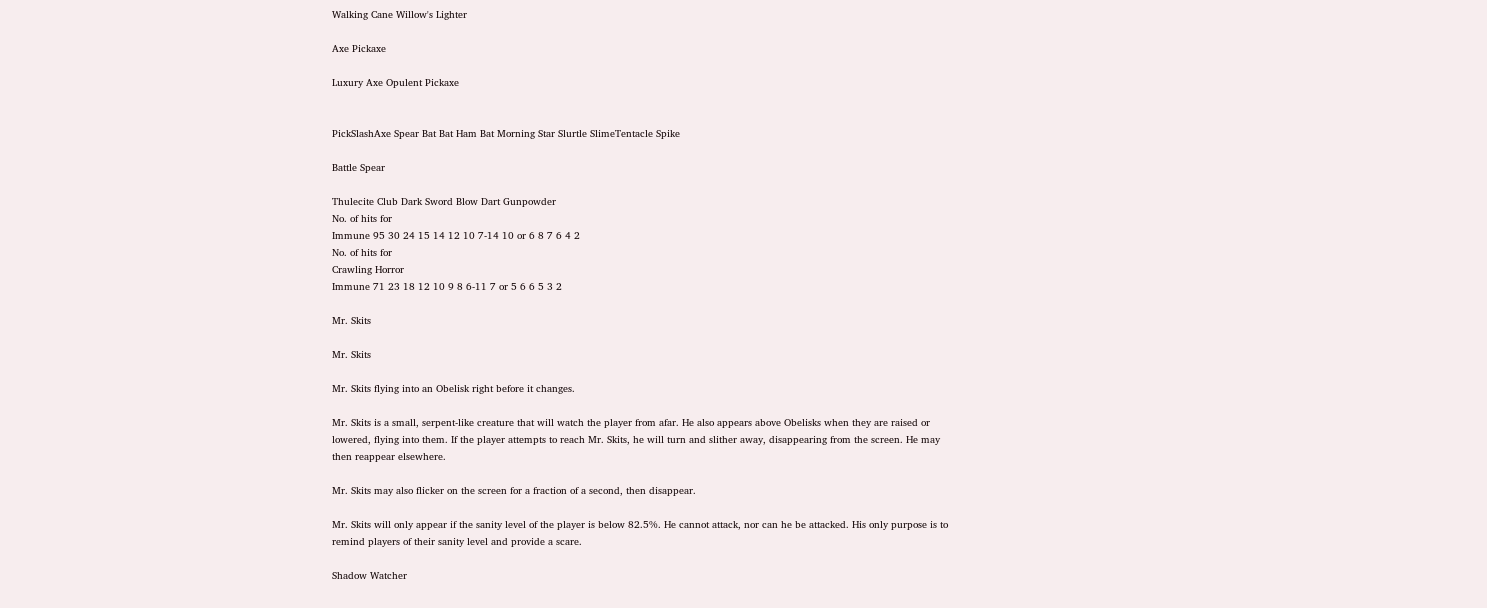Walking Cane Willow's Lighter

Axe Pickaxe

Luxury Axe Opulent Pickaxe


PickSlashAxe Spear Bat Bat Ham Bat Morning Star Slurtle SlimeTentacle Spike

Battle Spear

Thulecite Club Dark Sword Blow Dart Gunpowder
No. of hits for
Immune 95 30 24 15 14 12 10 7-14 10 or 6 8 7 6 4 2
No. of hits for
Crawling Horror
Immune 71 23 18 12 10 9 8 6-11 7 or 5 6 6 5 3 2

Mr. Skits

Mr. Skits

Mr. Skits flying into an Obelisk right before it changes.

Mr. Skits is a small, serpent-like creature that will watch the player from afar. He also appears above Obelisks when they are raised or lowered, flying into them. If the player attempts to reach Mr. Skits, he will turn and slither away, disappearing from the screen. He may then reappear elsewhere.

Mr. Skits may also flicker on the screen for a fraction of a second, then disappear.

Mr. Skits will only appear if the sanity level of the player is below 82.5%. He cannot attack, nor can he be attacked. His only purpose is to remind players of their sanity level and provide a scare.

Shadow Watcher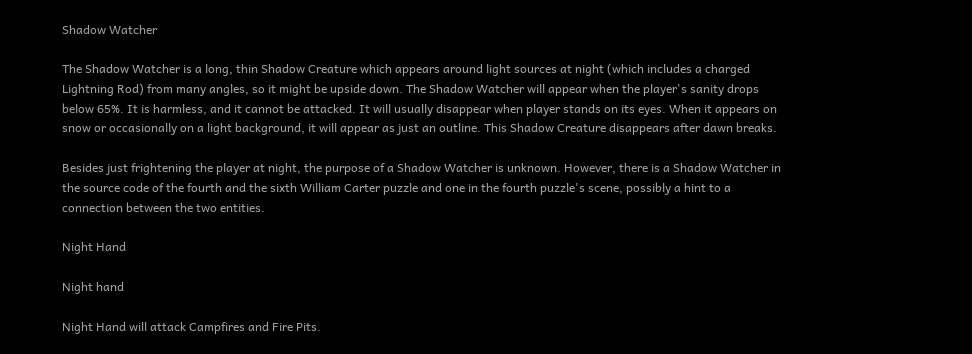Shadow Watcher

The Shadow Watcher is a long, thin Shadow Creature which appears around light sources at night (which includes a charged Lightning Rod) from many angles, so it might be upside down. The Shadow Watcher will appear when the player's sanity drops below 65%. It is harmless, and it cannot be attacked. It will usually disappear when player stands on its eyes. When it appears on snow or occasionally on a light background, it will appear as just an outline. This Shadow Creature disappears after dawn breaks.

Besides just frightening the player at night, the purpose of a Shadow Watcher is unknown. However, there is a Shadow Watcher in the source code of the fourth and the sixth William Carter puzzle and one in the fourth puzzle's scene, possibly a hint to a connection between the two entities.

Night Hand

Night hand

Night Hand will attack Campfires and Fire Pits.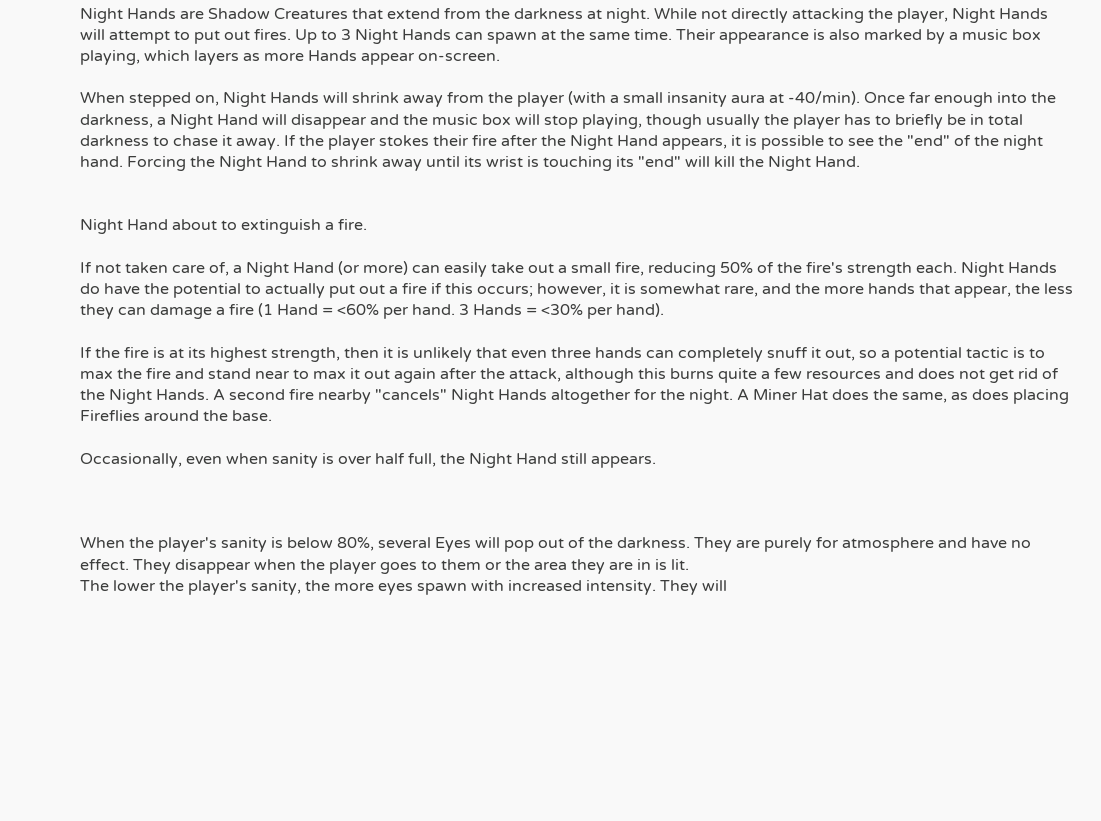Night Hands are Shadow Creatures that extend from the darkness at night. While not directly attacking the player, Night Hands will attempt to put out fires. Up to 3 Night Hands can spawn at the same time. Their appearance is also marked by a music box playing, which layers as more Hands appear on-screen.

When stepped on, Night Hands will shrink away from the player (with a small insanity aura at -40/min). Once far enough into the darkness, a Night Hand will disappear and the music box will stop playing, though usually the player has to briefly be in total darkness to chase it away. If the player stokes their fire after the Night Hand appears, it is possible to see the "end" of the night hand. Forcing the Night Hand to shrink away until its wrist is touching its "end" will kill the Night Hand.


Night Hand about to extinguish a fire.

If not taken care of, a Night Hand (or more) can easily take out a small fire, reducing 50% of the fire's strength each. Night Hands do have the potential to actually put out a fire if this occurs; however, it is somewhat rare, and the more hands that appear, the less they can damage a fire (1 Hand = <60% per hand. 3 Hands = <30% per hand).

If the fire is at its highest strength, then it is unlikely that even three hands can completely snuff it out, so a potential tactic is to max the fire and stand near to max it out again after the attack, although this burns quite a few resources and does not get rid of the Night Hands. A second fire nearby "cancels" Night Hands altogether for the night. A Miner Hat does the same, as does placing Fireflies around the base.

Occasionally, even when sanity is over half full, the Night Hand still appears.



When the player's sanity is below 80%, several Eyes will pop out of the darkness. They are purely for atmosphere and have no effect. They disappear when the player goes to them or the area they are in is lit.
The lower the player's sanity, the more eyes spawn with increased intensity. They will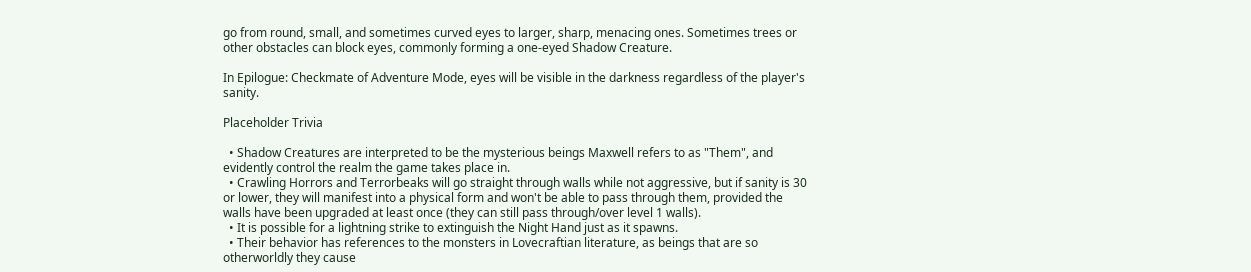go from round, small, and sometimes curved eyes to larger, sharp, menacing ones. Sometimes trees or other obstacles can block eyes, commonly forming a one-eyed Shadow Creature.

In Epilogue: Checkmate of Adventure Mode, eyes will be visible in the darkness regardless of the player's sanity.

Placeholder Trivia

  • Shadow Creatures are interpreted to be the mysterious beings Maxwell refers to as "Them", and evidently control the realm the game takes place in.
  • Crawling Horrors and Terrorbeaks will go straight through walls while not aggressive, but if sanity is 30 or lower, they will manifest into a physical form and won't be able to pass through them, provided the walls have been upgraded at least once (they can still pass through/over level 1 walls).
  • It is possible for a lightning strike to extinguish the Night Hand just as it spawns.
  • Their behavior has references to the monsters in Lovecraftian literature, as beings that are so otherworldly they cause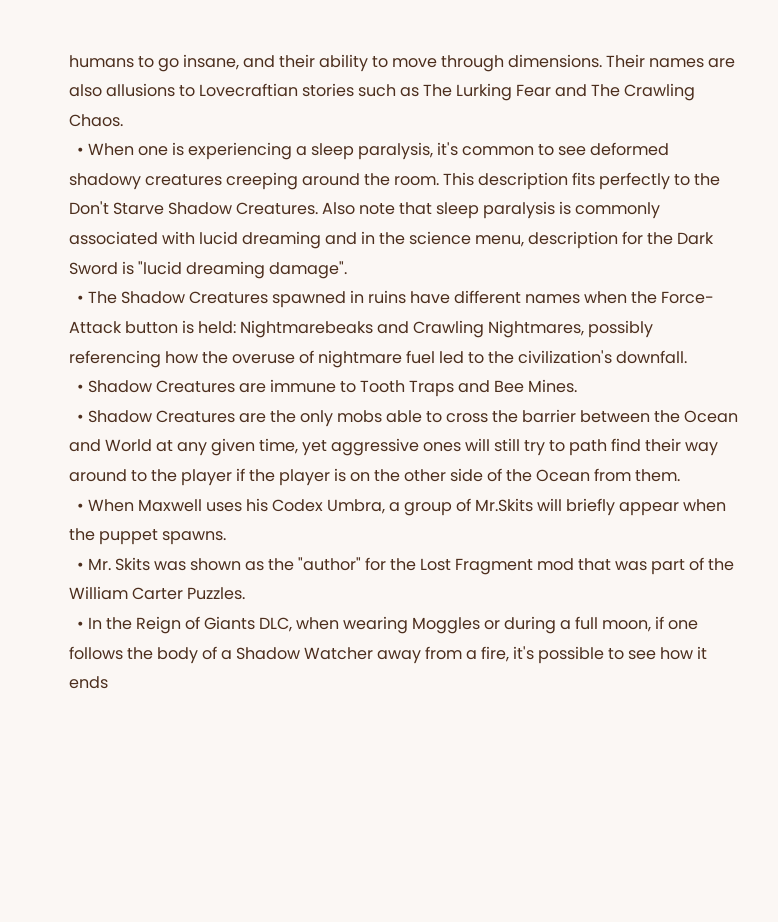humans to go insane, and their ability to move through dimensions. Their names are also allusions to Lovecraftian stories such as The Lurking Fear and The Crawling Chaos.
  • When one is experiencing a sleep paralysis, it's common to see deformed shadowy creatures creeping around the room. This description fits perfectly to the Don't Starve Shadow Creatures. Also note that sleep paralysis is commonly associated with lucid dreaming and in the science menu, description for the Dark Sword is "lucid dreaming damage".
  • The Shadow Creatures spawned in ruins have different names when the Force-Attack button is held: Nightmarebeaks and Crawling Nightmares, possibly referencing how the overuse of nightmare fuel led to the civilization's downfall.
  • Shadow Creatures are immune to Tooth Traps and Bee Mines.
  • Shadow Creatures are the only mobs able to cross the barrier between the Ocean and World at any given time, yet aggressive ones will still try to path find their way around to the player if the player is on the other side of the Ocean from them.
  • When Maxwell uses his Codex Umbra, a group of Mr.Skits will briefly appear when the puppet spawns.
  • Mr. Skits was shown as the "author" for the Lost Fragment mod that was part of the William Carter Puzzles.
  • In the Reign of Giants DLC, when wearing Moggles or during a full moon, if one follows the body of a Shadow Watcher away from a fire, it's possible to see how it ends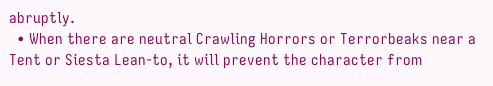abruptly.
  • When there are neutral Crawling Horrors or Terrorbeaks near a Tent or Siesta Lean-to, it will prevent the character from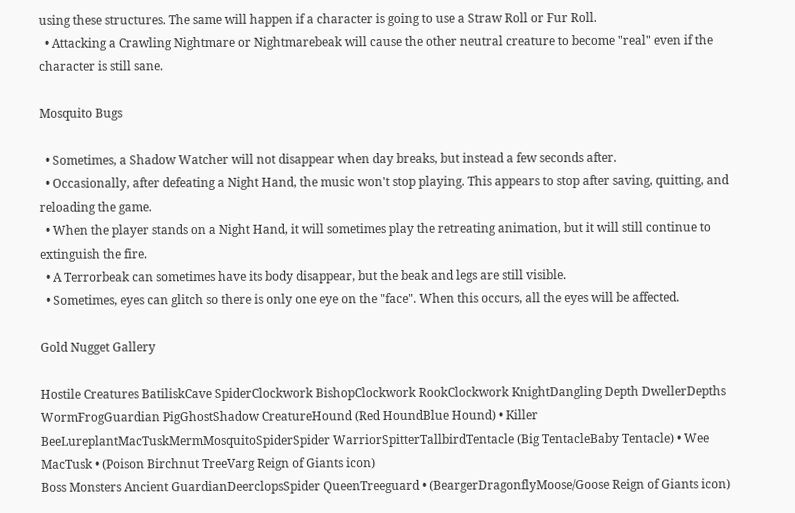using these structures. The same will happen if a character is going to use a Straw Roll or Fur Roll.
  • Attacking a Crawling Nightmare or Nightmarebeak will cause the other neutral creature to become "real" even if the character is still sane.

Mosquito Bugs

  • Sometimes, a Shadow Watcher will not disappear when day breaks, but instead a few seconds after.
  • Occasionally, after defeating a Night Hand, the music won't stop playing. This appears to stop after saving, quitting, and reloading the game.
  • When the player stands on a Night Hand, it will sometimes play the retreating animation, but it will still continue to extinguish the fire.
  • A Terrorbeak can sometimes have its body disappear, but the beak and legs are still visible.
  • Sometimes, eyes can glitch so there is only one eye on the "face". When this occurs, all the eyes will be affected.

Gold Nugget Gallery

Hostile Creatures BatiliskCave SpiderClockwork BishopClockwork RookClockwork KnightDangling Depth DwellerDepths WormFrogGuardian PigGhostShadow CreatureHound (Red HoundBlue Hound) • Killer BeeLureplantMacTuskMermMosquitoSpiderSpider WarriorSpitterTallbirdTentacle (Big TentacleBaby Tentacle) • Wee MacTusk • (Poison Birchnut TreeVarg Reign of Giants icon)
Boss Monsters Ancient GuardianDeerclopsSpider QueenTreeguard • (BeargerDragonflyMoose/Goose Reign of Giants icon)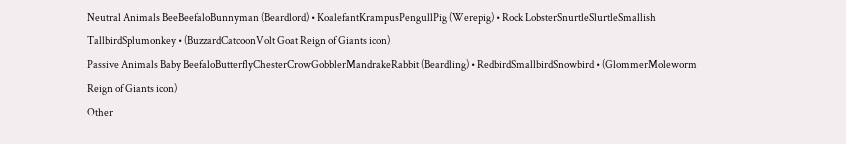Neutral Animals BeeBeefaloBunnyman (Beardlord) • KoalefantKrampusPengullPig (Werepig) • Rock LobsterSnurtleSlurtleSmallish TallbirdSplumonkey • (BuzzardCatcoonVolt Goat Reign of Giants icon)
Passive Animals Baby BeefaloButterflyChesterCrowGobblerMandrakeRabbit (Beardling) • RedbirdSmallbirdSnowbird • (GlommerMoleworm Reign of Giants icon)
Other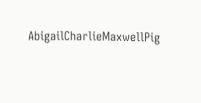AbigailCharlieMaxwellPig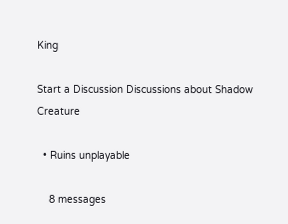King

Start a Discussion Discussions about Shadow Creature

  • Ruins unplayable

    8 messages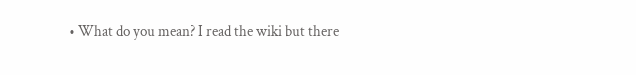• What do you mean? I read the wiki but there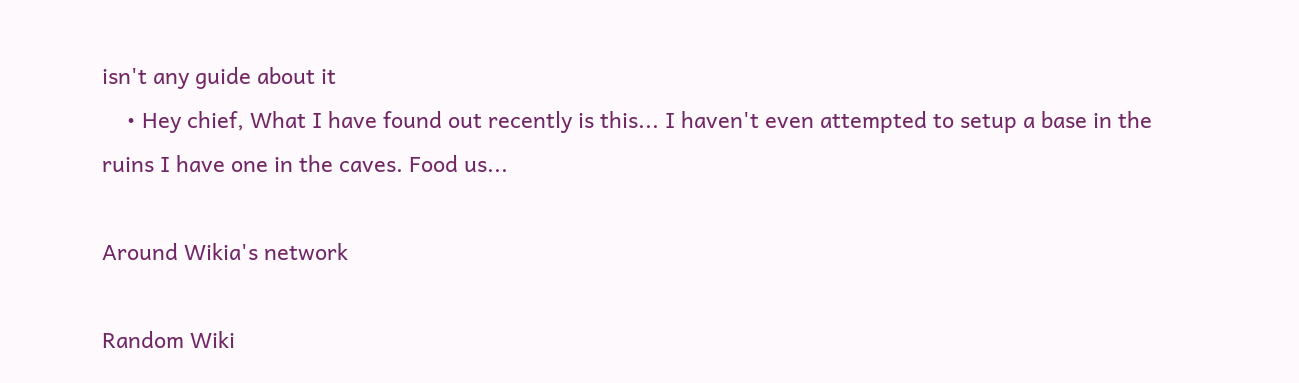isn't any guide about it
    • Hey chief, What I have found out recently is this... I haven't even attempted to setup a base in the ruins I have one in the caves. Food us...

Around Wikia's network

Random Wiki